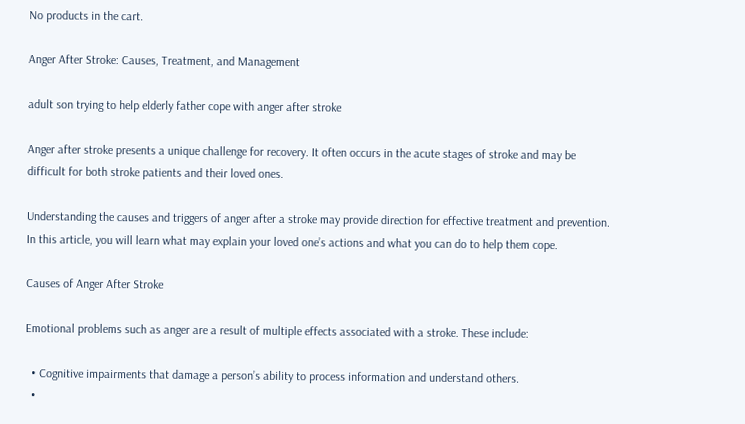No products in the cart.

Anger After Stroke: Causes, Treatment, and Management

adult son trying to help elderly father cope with anger after stroke

Anger after stroke presents a unique challenge for recovery. It often occurs in the acute stages of stroke and may be difficult for both stroke patients and their loved ones.

Understanding the causes and triggers of anger after a stroke may provide direction for effective treatment and prevention. In this article, you will learn what may explain your loved one’s actions and what you can do to help them cope.

Causes of Anger After Stroke

Emotional problems such as anger are a result of multiple effects associated with a stroke. These include:

  • Cognitive impairments that damage a person’s ability to process information and understand others.
  •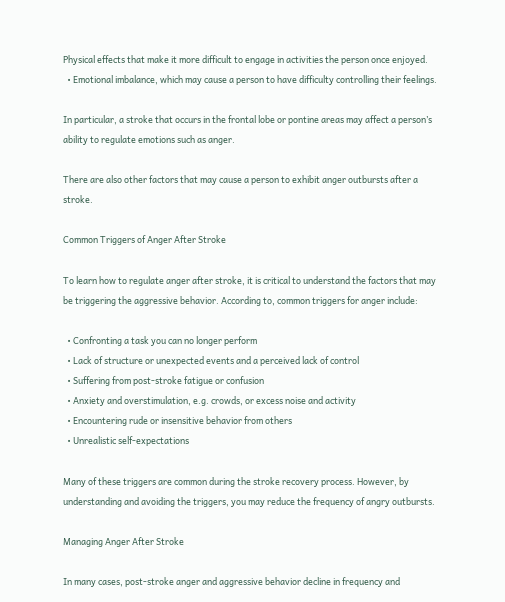Physical effects that make it more difficult to engage in activities the person once enjoyed.
  • Emotional imbalance, which may cause a person to have difficulty controlling their feelings.

In particular, a stroke that occurs in the frontal lobe or pontine areas may affect a person’s ability to regulate emotions such as anger.

There are also other factors that may cause a person to exhibit anger outbursts after a stroke.

Common Triggers of Anger After Stroke

To learn how to regulate anger after stroke, it is critical to understand the factors that may be triggering the aggressive behavior. According to, common triggers for anger include:

  • Confronting a task you can no longer perform
  • Lack of structure or unexpected events and a perceived lack of control
  • Suffering from post-stroke fatigue or confusion
  • Anxiety and overstimulation, e.g. crowds, or excess noise and activity
  • Encountering rude or insensitive behavior from others
  • Unrealistic self-expectations

Many of these triggers are common during the stroke recovery process. However, by understanding and avoiding the triggers, you may reduce the frequency of angry outbursts.

Managing Anger After Stroke

In many cases, post-stroke anger and aggressive behavior decline in frequency and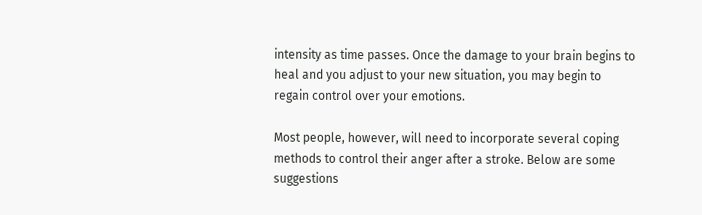intensity as time passes. Once the damage to your brain begins to heal and you adjust to your new situation, you may begin to regain control over your emotions.

Most people, however, will need to incorporate several coping methods to control their anger after a stroke. Below are some suggestions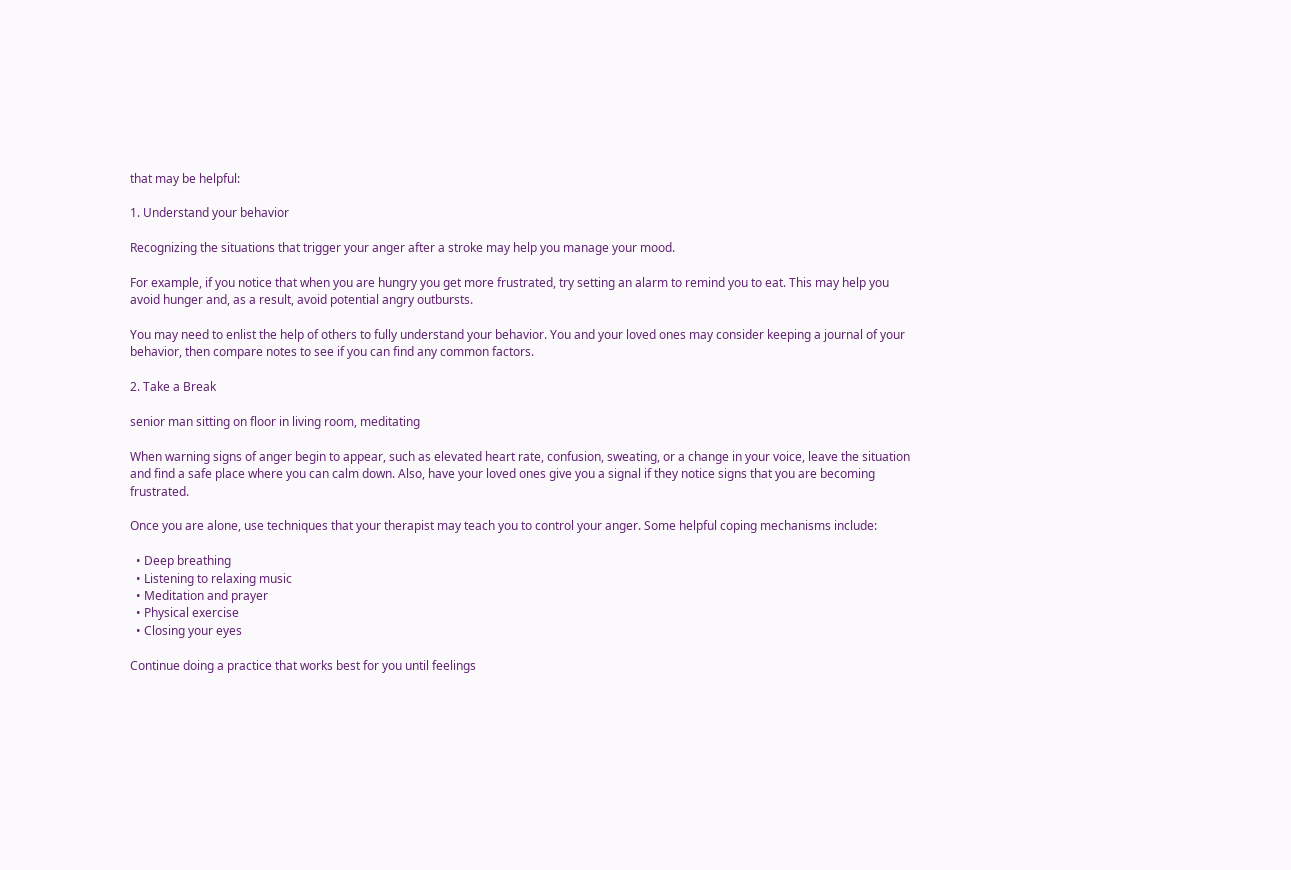that may be helpful:

1. Understand your behavior

Recognizing the situations that trigger your anger after a stroke may help you manage your mood.

For example, if you notice that when you are hungry you get more frustrated, try setting an alarm to remind you to eat. This may help you avoid hunger and, as a result, avoid potential angry outbursts.

You may need to enlist the help of others to fully understand your behavior. You and your loved ones may consider keeping a journal of your behavior, then compare notes to see if you can find any common factors.

2. Take a Break

senior man sitting on floor in living room, meditating

When warning signs of anger begin to appear, such as elevated heart rate, confusion, sweating, or a change in your voice, leave the situation and find a safe place where you can calm down. Also, have your loved ones give you a signal if they notice signs that you are becoming frustrated.

Once you are alone, use techniques that your therapist may teach you to control your anger. Some helpful coping mechanisms include:

  • Deep breathing
  • Listening to relaxing music
  • Meditation and prayer
  • Physical exercise
  • Closing your eyes

Continue doing a practice that works best for you until feelings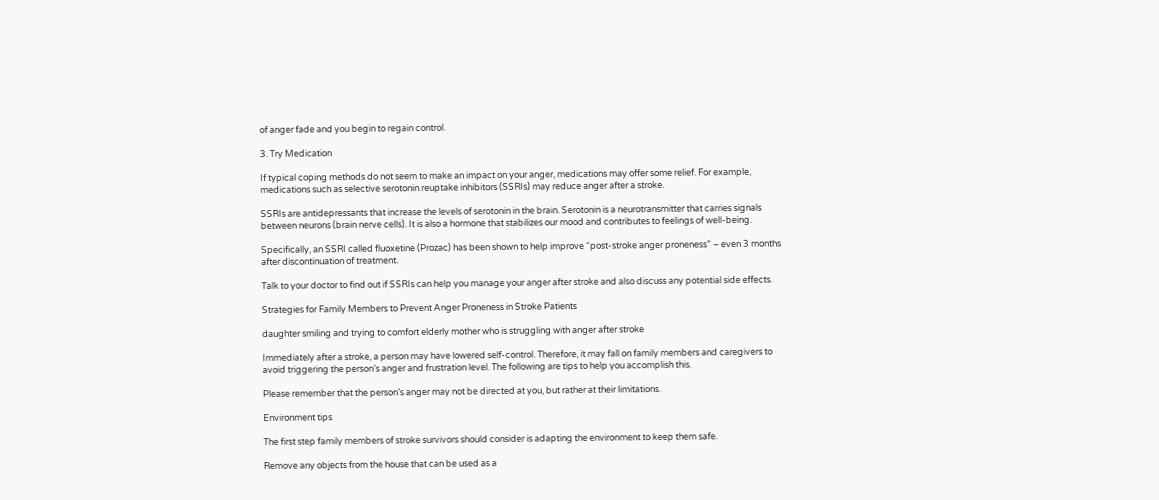of anger fade and you begin to regain control.

3. Try Medication

If typical coping methods do not seem to make an impact on your anger, medications may offer some relief. For example, medications such as selective serotonin reuptake inhibitors (SSRIs) may reduce anger after a stroke.

SSRIs are antidepressants that increase the levels of serotonin in the brain. Serotonin is a neurotransmitter that carries signals between neurons (brain nerve cells). It is also a hormone that stabilizes our mood and contributes to feelings of well-being.

Specifically, an SSRI called fluoxetine (Prozac) has been shown to help improve “post-stroke anger proneness” – even 3 months after discontinuation of treatment.

Talk to your doctor to find out if SSRIs can help you manage your anger after stroke and also discuss any potential side effects.

Strategies for Family Members to Prevent Anger Proneness in Stroke Patients

daughter smiling and trying to comfort elderly mother who is struggling with anger after stroke

Immediately after a stroke, a person may have lowered self-control. Therefore, it may fall on family members and caregivers to avoid triggering the person’s anger and frustration level. The following are tips to help you accomplish this.

Please remember that the person’s anger may not be directed at you, but rather at their limitations.

Environment tips

The first step family members of stroke survivors should consider is adapting the environment to keep them safe.

Remove any objects from the house that can be used as a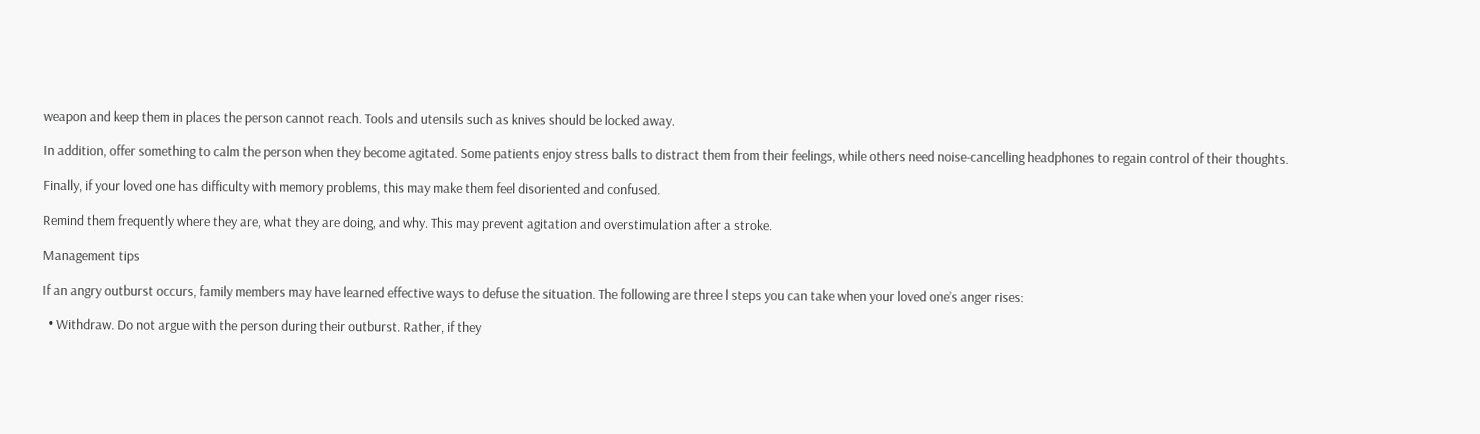weapon and keep them in places the person cannot reach. Tools and utensils such as knives should be locked away.

In addition, offer something to calm the person when they become agitated. Some patients enjoy stress balls to distract them from their feelings, while others need noise-cancelling headphones to regain control of their thoughts.

Finally, if your loved one has difficulty with memory problems, this may make them feel disoriented and confused.

Remind them frequently where they are, what they are doing, and why. This may prevent agitation and overstimulation after a stroke.

Management tips

If an angry outburst occurs, family members may have learned effective ways to defuse the situation. The following are three l steps you can take when your loved one’s anger rises:

  • Withdraw. Do not argue with the person during their outburst. Rather, if they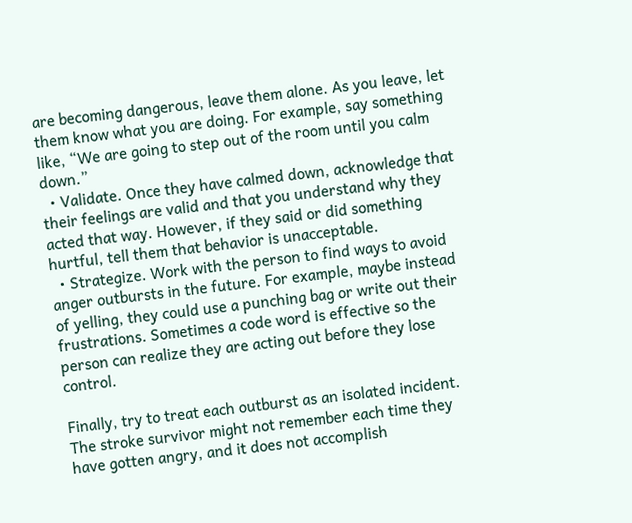are becoming dangerous, leave them alone. As you leave, let them know what you are doing. For example, say something like, “We are going to step out of the room until you calm down.”
  • Validate. Once they have calmed down, acknowledge that their feelings are valid and that you understand why they acted that way. However, if they said or did something hurtful, tell them that behavior is unacceptable.
  • Strategize. Work with the person to find ways to avoid anger outbursts in the future. For example, maybe instead of yelling, they could use a punching bag or write out their frustrations. Sometimes a code word is effective so the person can realize they are acting out before they lose control.

Finally, try to treat each outburst as an isolated incident. The stroke survivor might not remember each time they have gotten angry, and it does not accomplish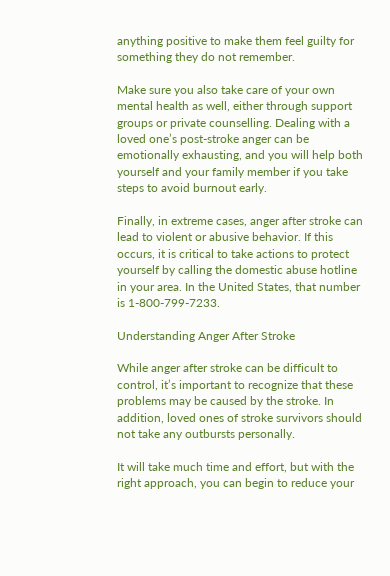anything positive to make them feel guilty for something they do not remember.

Make sure you also take care of your own mental health as well, either through support groups or private counselling. Dealing with a loved one’s post-stroke anger can be emotionally exhausting, and you will help both yourself and your family member if you take steps to avoid burnout early.

Finally, in extreme cases, anger after stroke can lead to violent or abusive behavior. If this occurs, it is critical to take actions to protect yourself by calling the domestic abuse hotline in your area. In the United States, that number is 1-800-799-7233.

Understanding Anger After Stroke

While anger after stroke can be difficult to control, it’s important to recognize that these problems may be caused by the stroke. In addition, loved ones of stroke survivors should not take any outbursts personally.

It will take much time and effort, but with the right approach, you can begin to reduce your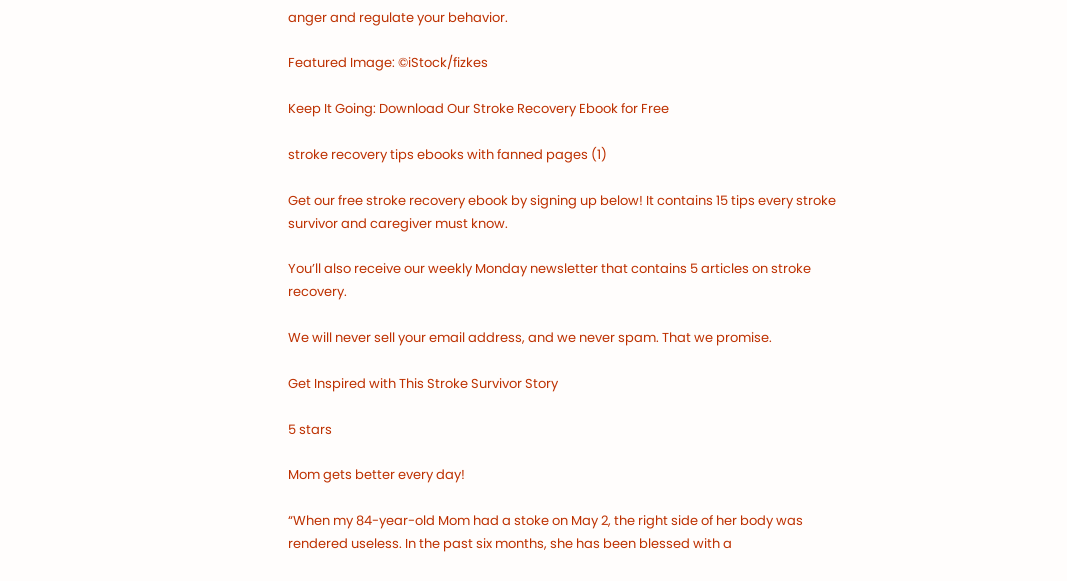anger and regulate your behavior.

Featured Image: ©iStock/fizkes

Keep It Going: Download Our Stroke Recovery Ebook for Free

stroke recovery tips ebooks with fanned pages (1)

Get our free stroke recovery ebook by signing up below! It contains 15 tips every stroke survivor and caregiver must know.

You’ll also receive our weekly Monday newsletter that contains 5 articles on stroke recovery.

We will never sell your email address, and we never spam. That we promise.

Get Inspired with This Stroke Survivor Story

5 stars

Mom gets better every day!

“When my 84-year-old Mom had a stoke on May 2, the right side of her body was rendered useless. In the past six months, she has been blessed with a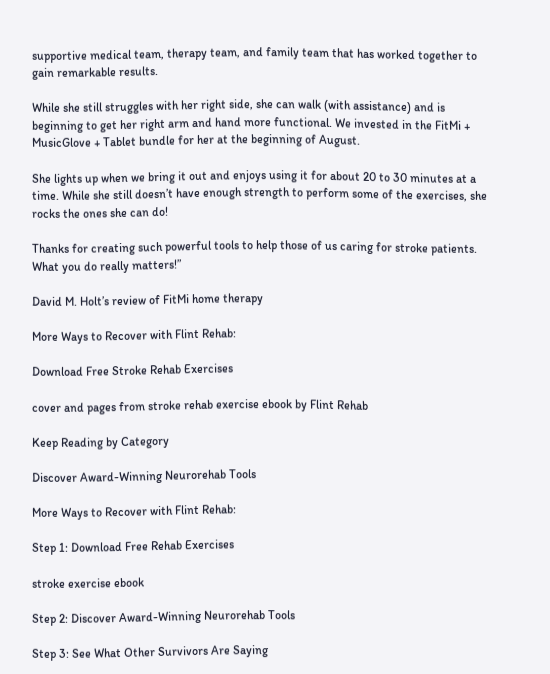supportive medical team, therapy team, and family team that has worked together to gain remarkable results.

While she still struggles with her right side, she can walk (with assistance) and is beginning to get her right arm and hand more functional. We invested in the FitMi + MusicGlove + Tablet bundle for her at the beginning of August.

She lights up when we bring it out and enjoys using it for about 20 to 30 minutes at a time. While she still doesn’t have enough strength to perform some of the exercises, she rocks the ones she can do!

Thanks for creating such powerful tools to help those of us caring for stroke patients. What you do really matters!”

David M. Holt’s review of FitMi home therapy

More Ways to Recover with Flint Rehab:

Download Free Stroke Rehab Exercises

cover and pages from stroke rehab exercise ebook by Flint Rehab

Keep Reading by Category

Discover Award-Winning Neurorehab Tools

More Ways to Recover with Flint Rehab:

Step 1: Download Free Rehab Exercises

stroke exercise ebook

Step 2: Discover Award-Winning Neurorehab Tools

Step 3: See What Other Survivors Are Saying